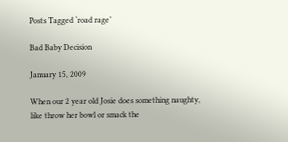Posts Tagged ‘road rage’

Bad Baby Decision

January 15, 2009

When our 2 year old Josie does something naughty, like throw her bowl or smack the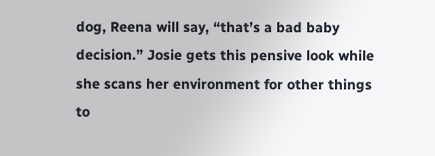dog, Reena will say, “that’s a bad baby decision.” Josie gets this pensive look while she scans her environment for other things to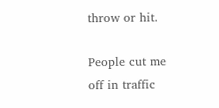throw or hit.

People cut me off in traffic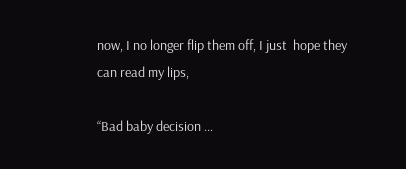now, I no longer flip them off, I just  hope they can read my lips,

“Bad baby decision …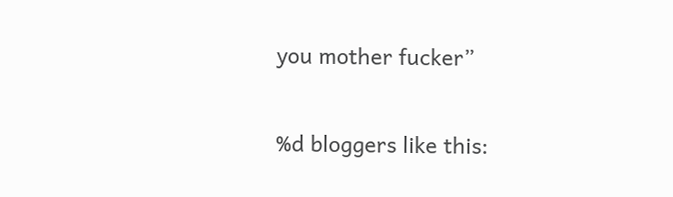you mother fucker”

%d bloggers like this: